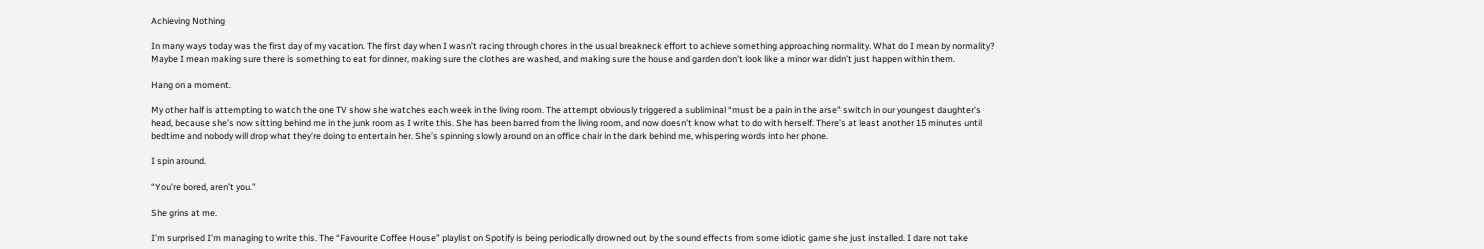Achieving Nothing

In many ways today was the first day of my vacation. The first day when I wasn’t racing through chores in the usual breakneck effort to achieve something approaching normality. What do I mean by normality? Maybe I mean making sure there is something to eat for dinner, making sure the clothes are washed, and making sure the house and garden don’t look like a minor war didn’t just happen within them.

Hang on a moment.

My other half is attempting to watch the one TV show she watches each week in the living room. The attempt obviously triggered a subliminal “must be a pain in the arse” switch in our youngest daughter’s head, because she’s now sitting behind me in the junk room as I write this. She has been barred from the living room, and now doesn’t know what to do with herself. There’s at least another 15 minutes until bedtime and nobody will drop what they’re doing to entertain her. She’s spinning slowly around on an office chair in the dark behind me, whispering words into her phone.

I spin around.

“You’re bored, aren’t you.”

She grins at me.

I’m surprised I’m managing to write this. The “Favourite Coffee House” playlist on Spotify is being periodically drowned out by the sound effects from some idiotic game she just installed. I dare not take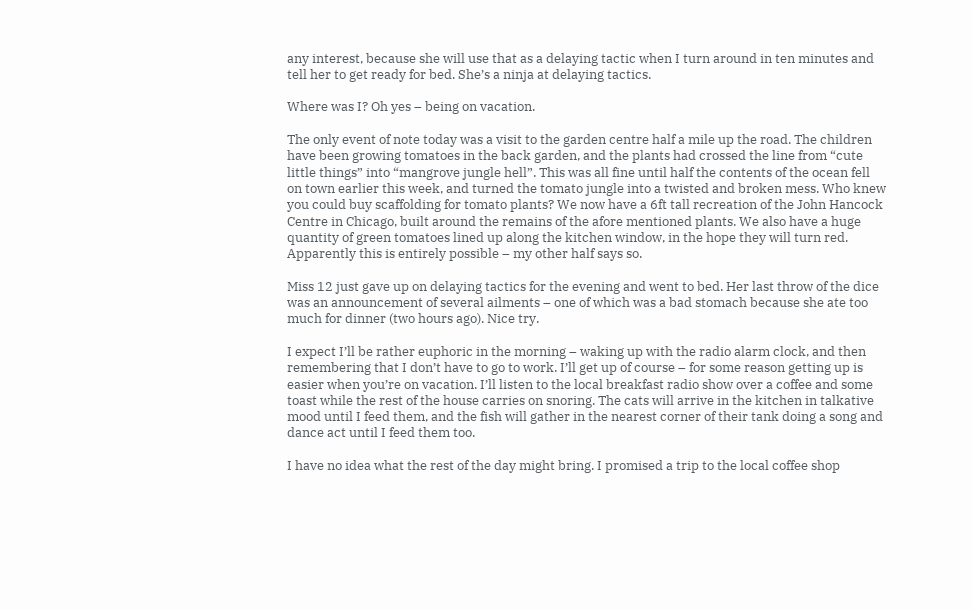any interest, because she will use that as a delaying tactic when I turn around in ten minutes and tell her to get ready for bed. She’s a ninja at delaying tactics.

Where was I? Oh yes – being on vacation.

The only event of note today was a visit to the garden centre half a mile up the road. The children have been growing tomatoes in the back garden, and the plants had crossed the line from “cute little things” into “mangrove jungle hell”. This was all fine until half the contents of the ocean fell on town earlier this week, and turned the tomato jungle into a twisted and broken mess. Who knew you could buy scaffolding for tomato plants? We now have a 6ft tall recreation of the John Hancock Centre in Chicago, built around the remains of the afore mentioned plants. We also have a huge quantity of green tomatoes lined up along the kitchen window, in the hope they will turn red. Apparently this is entirely possible – my other half says so.

Miss 12 just gave up on delaying tactics for the evening and went to bed. Her last throw of the dice was an announcement of several ailments – one of which was a bad stomach because she ate too much for dinner (two hours ago). Nice try.

I expect I’ll be rather euphoric in the morning – waking up with the radio alarm clock, and then remembering that I don’t have to go to work. I’ll get up of course – for some reason getting up is easier when you’re on vacation. I’ll listen to the local breakfast radio show over a coffee and some toast while the rest of the house carries on snoring. The cats will arrive in the kitchen in talkative mood until I feed them, and the fish will gather in the nearest corner of their tank doing a song and dance act until I feed them too.

I have no idea what the rest of the day might bring. I promised a trip to the local coffee shop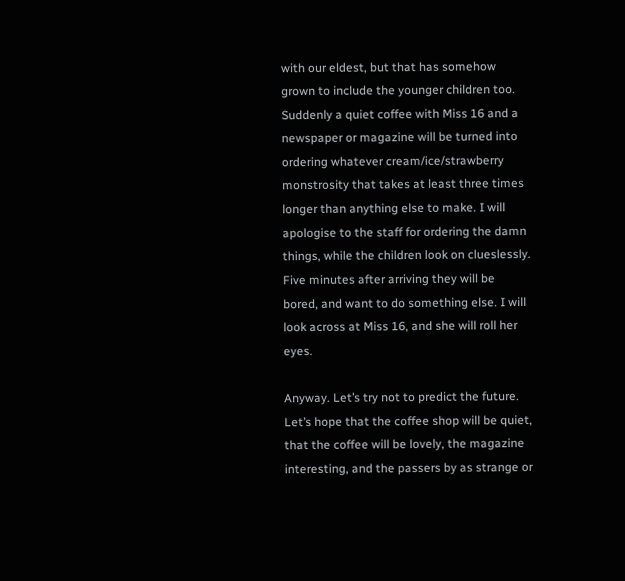with our eldest, but that has somehow grown to include the younger children too. Suddenly a quiet coffee with Miss 16 and a newspaper or magazine will be turned into ordering whatever cream/ice/strawberry monstrosity that takes at least three times longer than anything else to make. I will apologise to the staff for ordering the damn things, while the children look on clueslessly. Five minutes after arriving they will be bored, and want to do something else. I will look across at Miss 16, and she will roll her eyes.

Anyway. Let’s try not to predict the future. Let’s hope that the coffee shop will be quiet, that the coffee will be lovely, the magazine interesting, and the passers by as strange or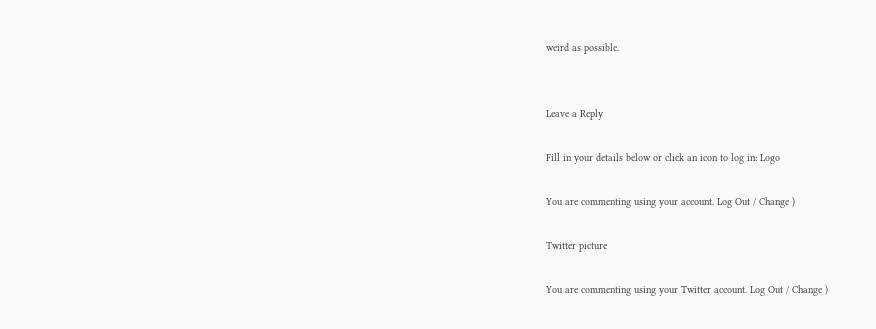weird as possible.


Leave a Reply

Fill in your details below or click an icon to log in: Logo

You are commenting using your account. Log Out / Change )

Twitter picture

You are commenting using your Twitter account. Log Out / Change )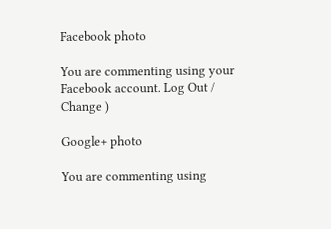Facebook photo

You are commenting using your Facebook account. Log Out / Change )

Google+ photo

You are commenting using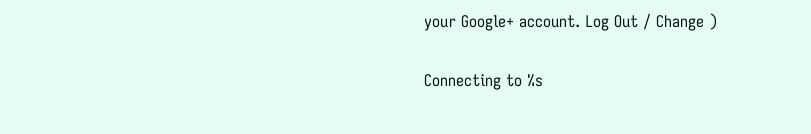your Google+ account. Log Out / Change )

Connecting to %s